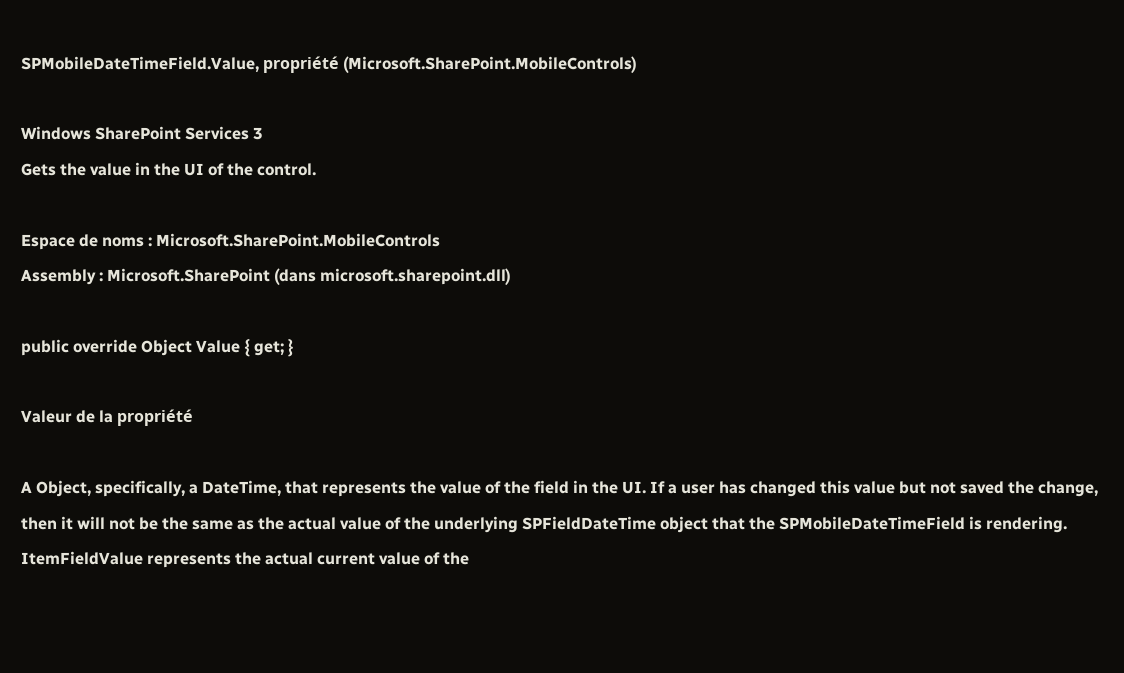SPMobileDateTimeField.Value, propriété (Microsoft.SharePoint.MobileControls)

Windows SharePoint Services 3
Gets the value in the UI of the control.

Espace de noms : Microsoft.SharePoint.MobileControls
Assembly : Microsoft.SharePoint (dans microsoft.sharepoint.dll)

public override Object Value { get; }

Valeur de la propriété

A Object, specifically, a DateTime, that represents the value of the field in the UI. If a user has changed this value but not saved the change, then it will not be the same as the actual value of the underlying SPFieldDateTime object that the SPMobileDateTimeField is rendering. ItemFieldValue represents the actual current value of the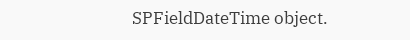SPFieldDateTime object.